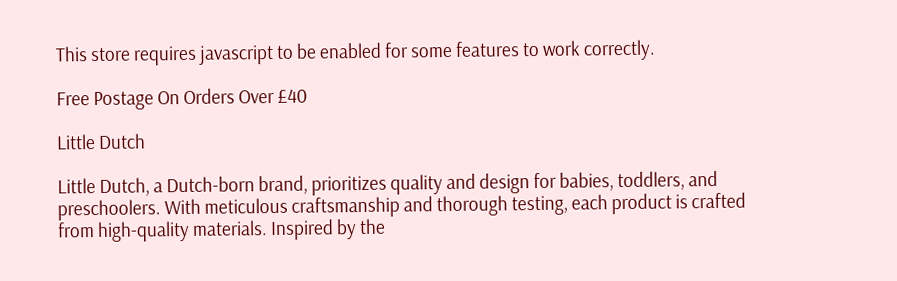This store requires javascript to be enabled for some features to work correctly.

Free Postage On Orders Over £40

Little Dutch

Little Dutch, a Dutch-born brand, prioritizes quality and design for babies, toddlers, and preschoolers. With meticulous craftsmanship and thorough testing, each product is crafted from high-quality materials. Inspired by the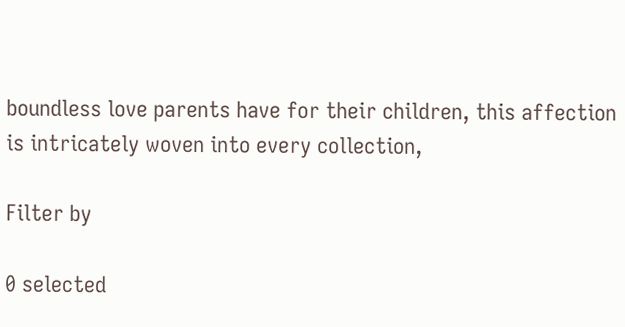boundless love parents have for their children, this affection is intricately woven into every collection,

Filter by

0 selected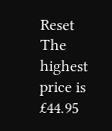Reset
The highest price is £44.95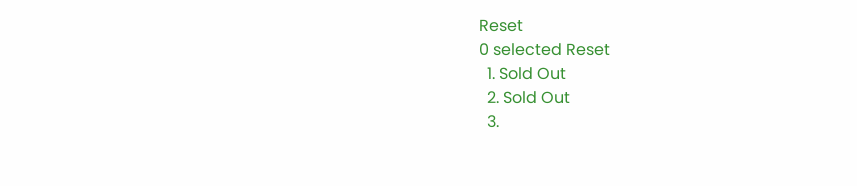Reset
0 selected Reset
  1. Sold Out
  2. Sold Out
  3.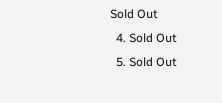Sold Out
  4. Sold Out
  5. Sold Out